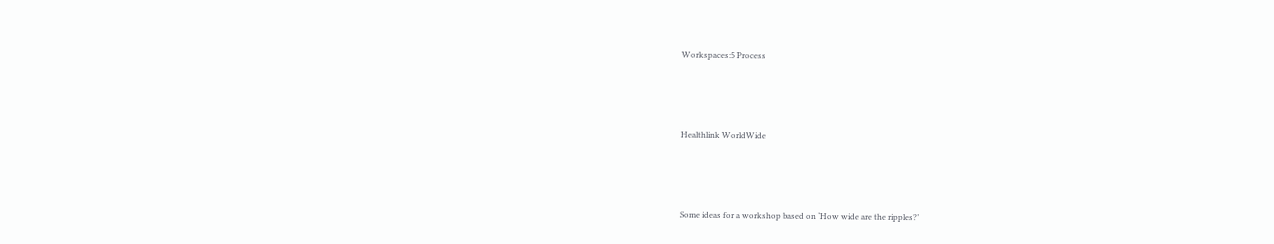Workspaces:5 Process



Healthlink WorldWide



Some ideas for a workshop based on ‘How wide are the ripples?’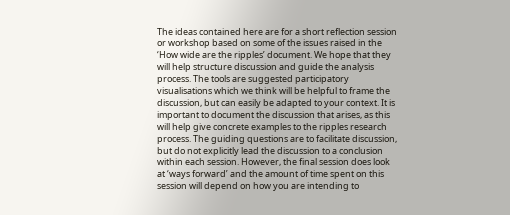The ideas contained here are for a short reflection session or workshop based on some of the issues raised in the ‘How wide are the ripples’ document. We hope that they will help structure discussion and guide the analysis process. The tools are suggested participatory visualisations which we think will be helpful to frame the discussion, but can easily be adapted to your context. It is important to document the discussion that arises, as this will help give concrete examples to the ripples research process. The guiding questions are to facilitate discussion, but do not explicitly lead the discussion to a conclusion within each session. However, the final session does look at ‘ways forward’ and the amount of time spent on this session will depend on how you are intending to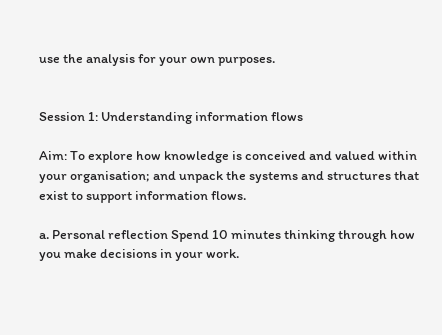use the analysis for your own purposes.


Session 1: Understanding information flows

Aim: To explore how knowledge is conceived and valued within your organisation; and unpack the systems and structures that exist to support information flows.

a. Personal reflection Spend 10 minutes thinking through how you make decisions in your work.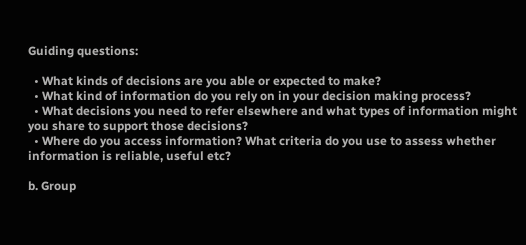Guiding questions:

  • What kinds of decisions are you able or expected to make?
  • What kind of information do you rely on in your decision making process?
  • What decisions you need to refer elsewhere and what types of information might you share to support those decisions?
  • Where do you access information? What criteria do you use to assess whether information is reliable, useful etc?

b. Group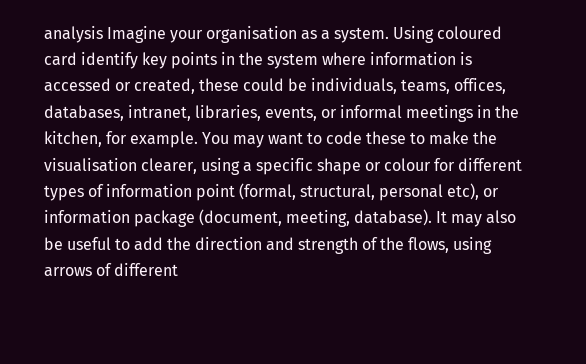analysis Imagine your organisation as a system. Using coloured card identify key points in the system where information is accessed or created, these could be individuals, teams, offices, databases, intranet, libraries, events, or informal meetings in the kitchen, for example. You may want to code these to make the visualisation clearer, using a specific shape or colour for different types of information point (formal, structural, personal etc), or information package (document, meeting, database). It may also be useful to add the direction and strength of the flows, using arrows of different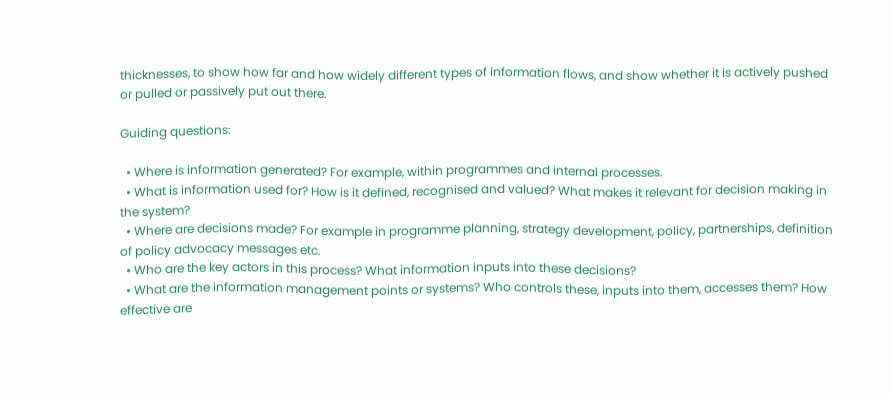thicknesses, to show how far and how widely different types of information flows, and show whether it is actively pushed or pulled or passively put out there.

Guiding questions:

  • Where is information generated? For example, within programmes and internal processes.
  • What is information used for? How is it defined, recognised and valued? What makes it relevant for decision making in the system?
  • Where are decisions made? For example in programme planning, strategy development, policy, partnerships, definition of policy advocacy messages etc.
  • Who are the key actors in this process? What information inputs into these decisions?
  • What are the information management points or systems? Who controls these, inputs into them, accesses them? How effective are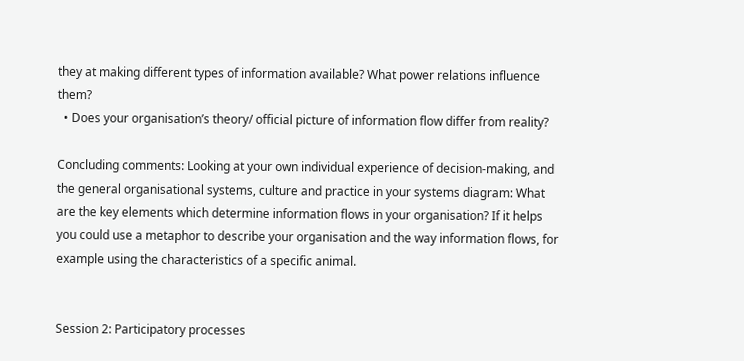they at making different types of information available? What power relations influence them?
  • Does your organisation’s theory/ official picture of information flow differ from reality?

Concluding comments: Looking at your own individual experience of decision-making, and the general organisational systems, culture and practice in your systems diagram: What are the key elements which determine information flows in your organisation? If it helps you could use a metaphor to describe your organisation and the way information flows, for example using the characteristics of a specific animal.


Session 2: Participatory processes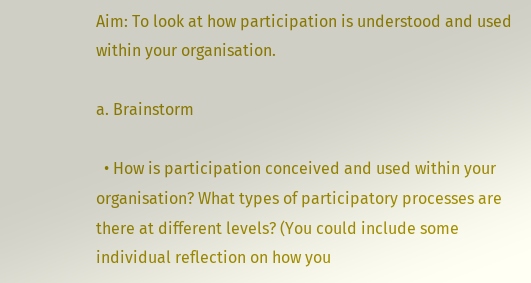Aim: To look at how participation is understood and used within your organisation.

a. Brainstorm

  • How is participation conceived and used within your organisation? What types of participatory processes are there at different levels? (You could include some individual reflection on how you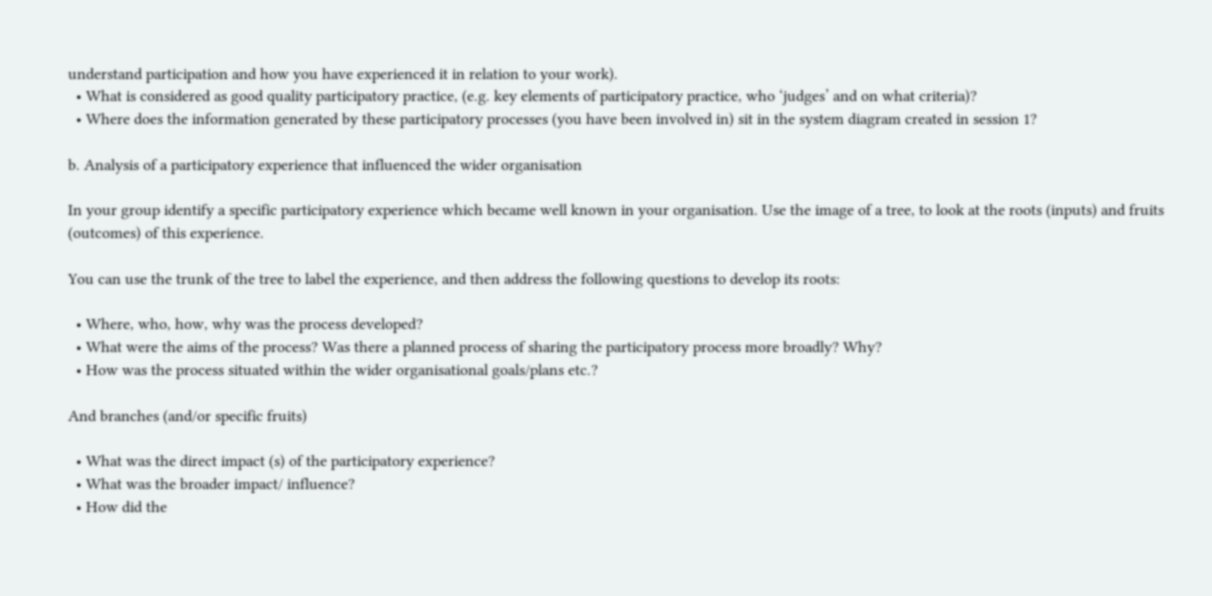understand participation and how you have experienced it in relation to your work).
  • What is considered as good quality participatory practice, (e.g. key elements of participatory practice, who ‘judges’ and on what criteria)?
  • Where does the information generated by these participatory processes (you have been involved in) sit in the system diagram created in session 1?

b. Analysis of a participatory experience that influenced the wider organisation

In your group identify a specific participatory experience which became well known in your organisation. Use the image of a tree, to look at the roots (inputs) and fruits (outcomes) of this experience.

You can use the trunk of the tree to label the experience, and then address the following questions to develop its roots:

  • Where, who, how, why was the process developed?
  • What were the aims of the process? Was there a planned process of sharing the participatory process more broadly? Why?
  • How was the process situated within the wider organisational goals/plans etc.?

And branches (and/or specific fruits)

  • What was the direct impact (s) of the participatory experience?
  • What was the broader impact/ influence?
  • How did the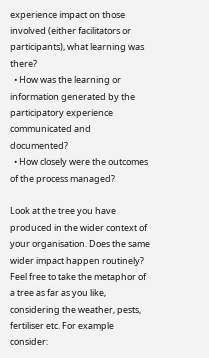experience impact on those involved (either facilitators or participants), what learning was there?
  • How was the learning or information generated by the participatory experience communicated and documented?
  • How closely were the outcomes of the process managed?

Look at the tree you have produced in the wider context of your organisation. Does the same wider impact happen routinely? Feel free to take the metaphor of a tree as far as you like, considering the weather, pests, fertiliser etc. For example consider: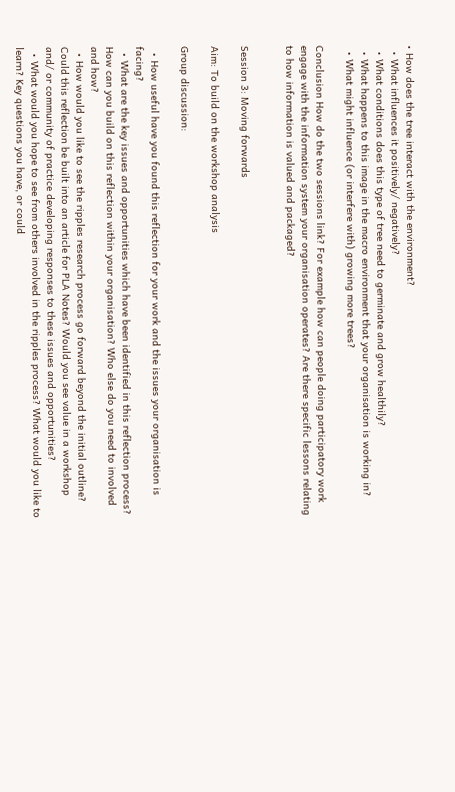• How does the tree interact with the environment?
  • What influences it positively/ negatively?
  • What conditions does this type of tree need to germinate and grow healthily?
  • What happens to this image in the macro environment that your organisation is working in?
  • What might influence (or interfere with) growing more trees?

Conclusion How do the two sessions link? For example how can people doing participatory work engage with the information system your organisation operates? Are there specific lessons relating to how information is valued and packaged?


Session 3: Moving forwards

Aim: To build on the workshop analysis

Group discussion:

  • How useful have you found this reflection for your work and the issues your organisation is facing?
  • What are the key issues and opportunities which have been identified in this reflection process? How can you build on this reflection within your organisation? Who else do you need to involved and how?
  • How would you like to see the ripples research process go forward beyond the initial outline? Could this reflection be built into an article for PLA Notes? Would you see value in a workshop and/ or community of practice developing responses to these issues and opportunities?
  • What would you hope to see from others involved in the ripples process? What would you like to learn? Key questions you have, or could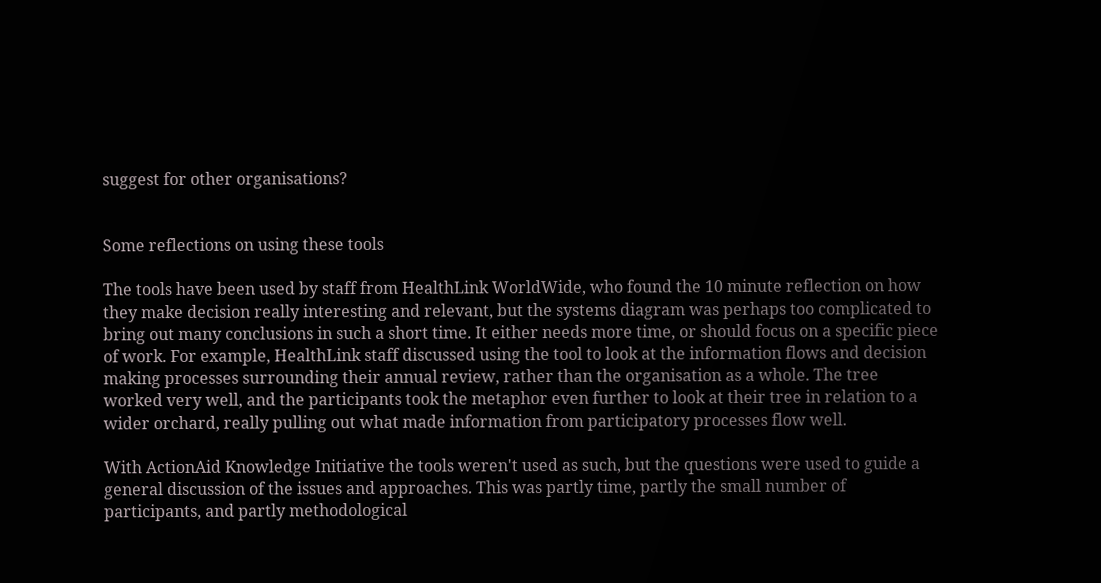suggest for other organisations?


Some reflections on using these tools

The tools have been used by staff from HealthLink WorldWide, who found the 10 minute reflection on how they make decision really interesting and relevant, but the systems diagram was perhaps too complicated to bring out many conclusions in such a short time. It either needs more time, or should focus on a specific piece of work. For example, HealthLink staff discussed using the tool to look at the information flows and decision making processes surrounding their annual review, rather than the organisation as a whole. The tree worked very well, and the participants took the metaphor even further to look at their tree in relation to a wider orchard, really pulling out what made information from participatory processes flow well.

With ActionAid Knowledge Initiative the tools weren't used as such, but the questions were used to guide a general discussion of the issues and approaches. This was partly time, partly the small number of participants, and partly methodological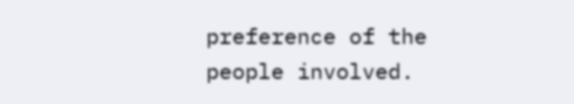preference of the people involved.